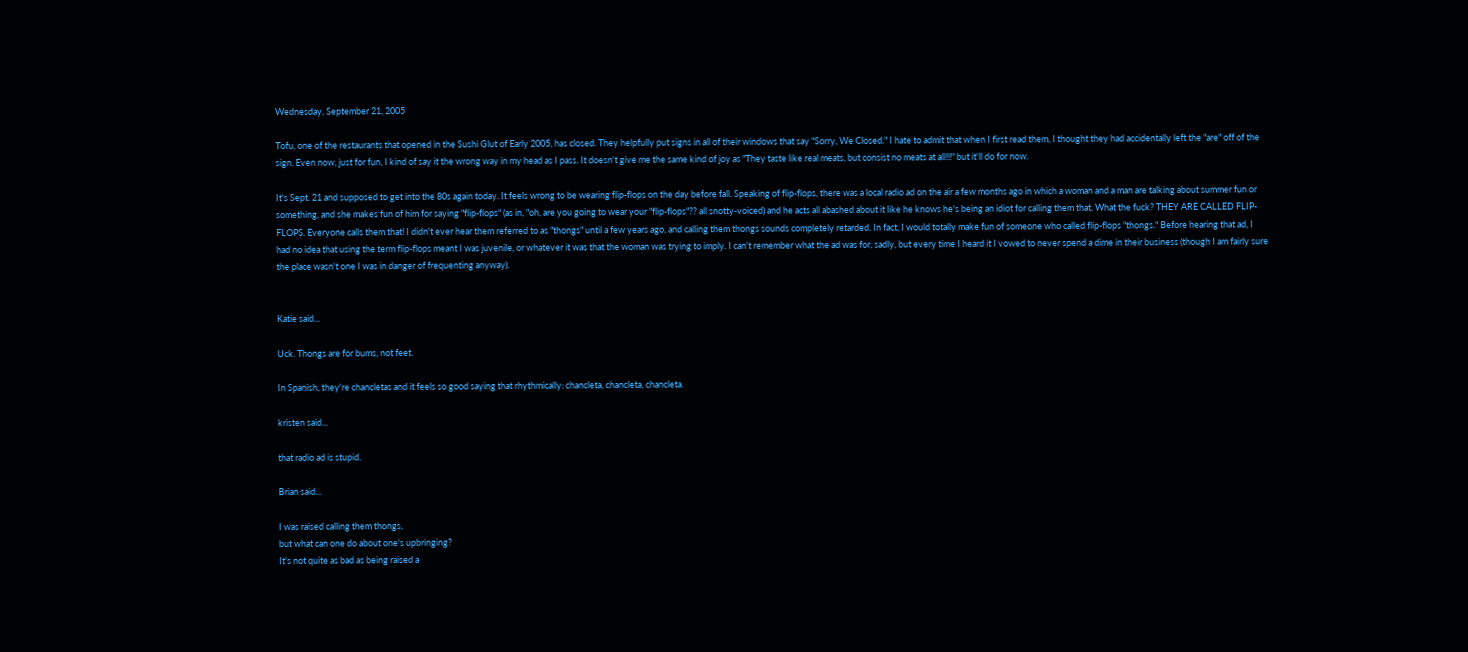Wednesday, September 21, 2005

Tofu, one of the restaurants that opened in the Sushi Glut of Early 2005, has closed. They helpfully put signs in all of their windows that say "Sorry, We Closed." I hate to admit that when I first read them, I thought they had accidentally left the "are" off of the sign. Even now, just for fun, I kind of say it the wrong way in my head as I pass. It doesn't give me the same kind of joy as "They taste like real meats, but consist no meats at all!!!" but it'll do for now.

It's Sept. 21 and supposed to get into the 80s again today. It feels wrong to be wearing flip-flops on the day before fall. Speaking of flip-flops, there was a local radio ad on the air a few months ago in which a woman and a man are talking about summer fun or something, and she makes fun of him for saying "flip-flops" (as in, "oh, are you going to wear your "flip-flops"?? all snotty-voiced) and he acts all abashed about it like he knows he's being an idiot for calling them that. What the fuck? THEY ARE CALLED FLIP-FLOPS. Everyone calls them that! I didn't ever hear them referred to as "thongs" until a few years ago, and calling them thongs sounds completely retarded. In fact, I would totally make fun of someone who called flip-flops "thongs." Before hearing that ad, I had no idea that using the term flip-flops meant I was juvenile, or whatever it was that the woman was trying to imply. I can't remember what the ad was for, sadly, but every time I heard it I vowed to never spend a dime in their business (though I am fairly sure the place wasn't one I was in danger of frequenting anyway).


Katie said...

Uck. Thongs are for bums, not feet.

In Spanish, they're chancletas and it feels so good saying that rhythmically: chancleta, chancleta, chancleta.

kristen said...

that radio ad is stupid.

Brian said...

I was raised calling them thongs,
but what can one do about one's upbringing?
It's not quite as bad as being raised a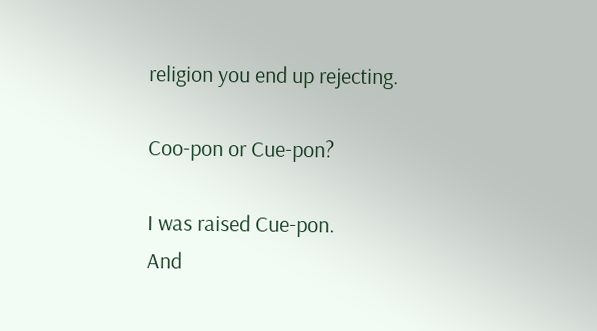religion you end up rejecting.

Coo-pon or Cue-pon?

I was raised Cue-pon.
And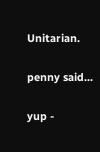Unitarian.

penny said...

yup -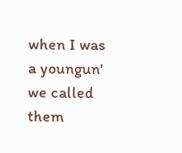when I was a youngun' we called them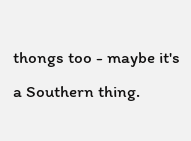thongs too - maybe it's a Southern thing.